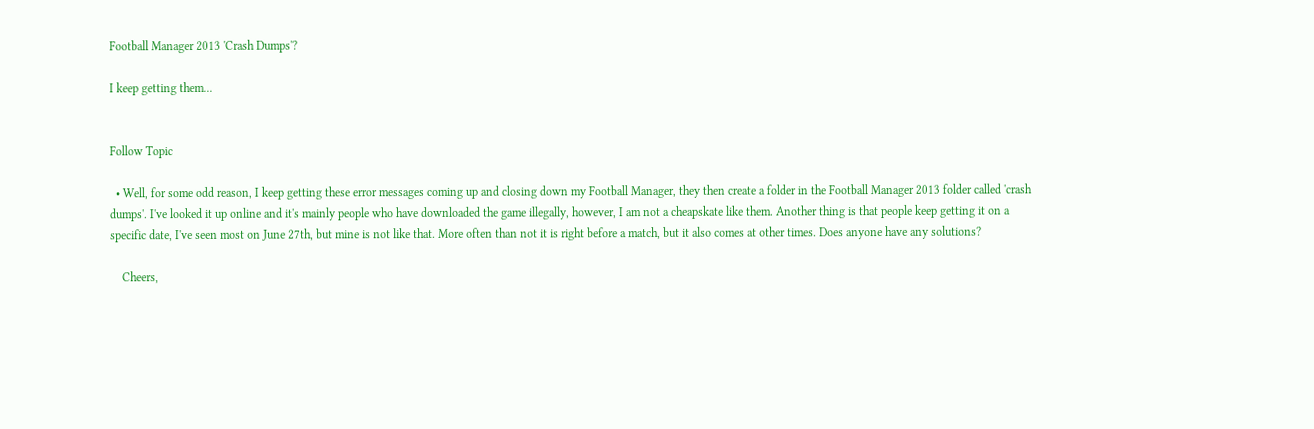Football Manager 2013 'Crash Dumps'?

I keep getting them...


Follow Topic

  • Well, for some odd reason, I keep getting these error messages coming up and closing down my Football Manager, they then create a folder in the Football Manager 2013 folder called 'crash dumps'. I've looked it up online and it's mainly people who have downloaded the game illegally, however, I am not a cheapskate like them. Another thing is that people keep getting it on a specific date, I've seen most on June 27th, but mine is not like that. More often than not it is right before a match, but it also comes at other times. Does anyone have any solutions?

    Cheers,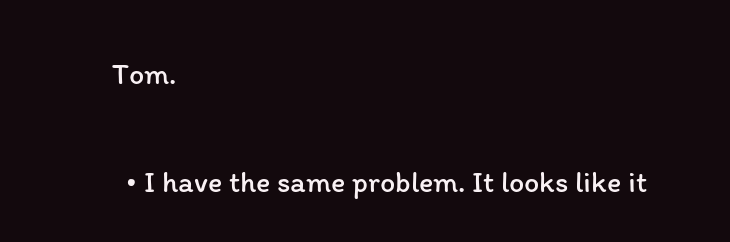Tom.

  • I have the same problem. It looks like it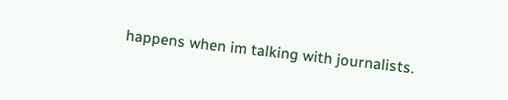happens when im talking with journalists.